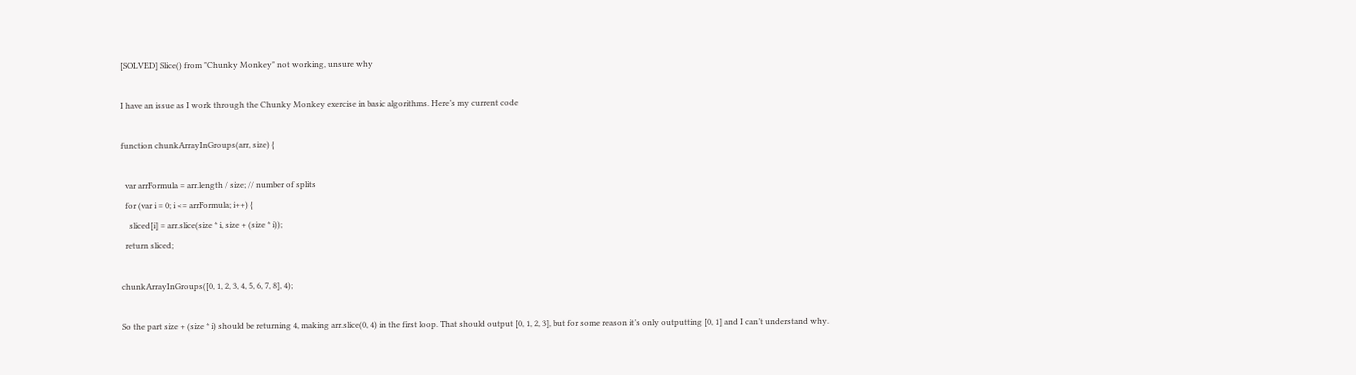[SOLVED] Slice() from "Chunky Monkey" not working, unsure why

I have an issue as I work through the Chunky Monkey exercise in basic algorithms. Here’s my current code

function chunkArrayInGroups(arr, size) {

  var arrFormula = arr.length / size; // number of splits
  for (var i = 0; i <= arrFormula; i++) {
    sliced[i] = arr.slice(size * i, size + (size * i));
  return sliced;

chunkArrayInGroups([0, 1, 2, 3, 4, 5, 6, 7, 8], 4);

So the part size + (size * i) should be returning 4, making arr.slice(0, 4) in the first loop. That should output [0, 1, 2, 3], but for some reason it’s only outputting [0, 1] and I can’t understand why.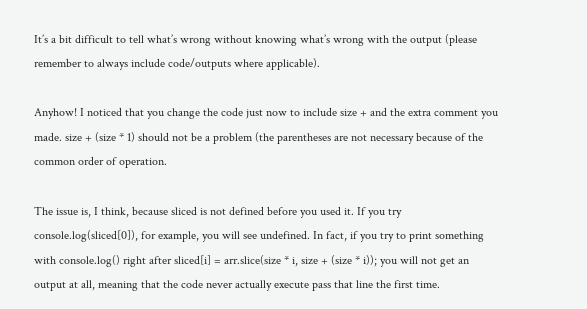It’s a bit difficult to tell what’s wrong without knowing what’s wrong with the output (please remember to always include code/outputs where applicable).

Anyhow! I noticed that you change the code just now to include size + and the extra comment you made. size + (size * 1) should not be a problem (the parentheses are not necessary because of the common order of operation.

The issue is, I think, because sliced is not defined before you used it. If you try console.log(sliced[0]), for example, you will see undefined. In fact, if you try to print something with console.log() right after sliced[i] = arr.slice(size * i, size + (size * i)); you will not get an output at all, meaning that the code never actually execute pass that line the first time.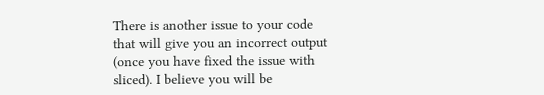There is another issue to your code that will give you an incorrect output (once you have fixed the issue with sliced). I believe you will be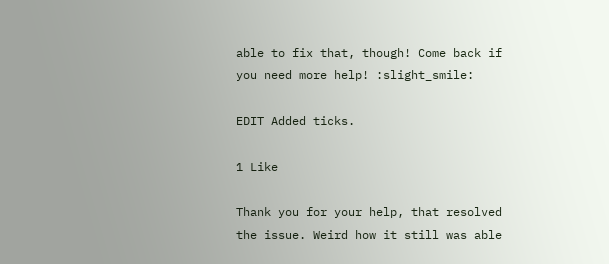able to fix that, though! Come back if you need more help! :slight_smile:

EDIT Added ticks.

1 Like

Thank you for your help, that resolved the issue. Weird how it still was able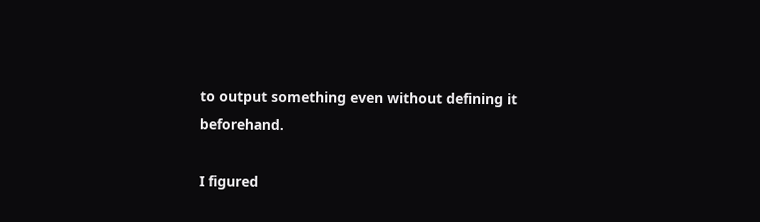to output something even without defining it beforehand.

I figured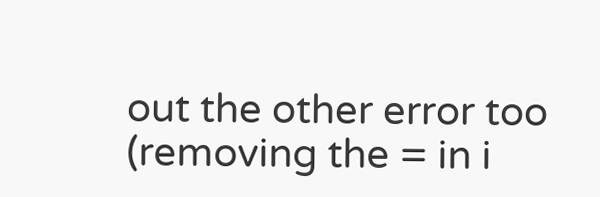out the other error too (removing the = in i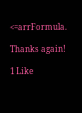<=arrFormula.

Thanks again!

1 Like